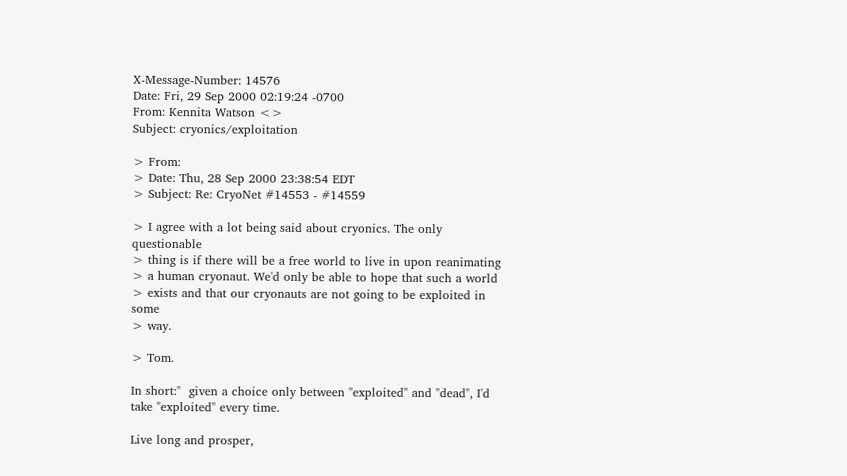X-Message-Number: 14576
Date: Fri, 29 Sep 2000 02:19:24 -0700
From: Kennita Watson <>
Subject: cryonics/exploitation

> From:
> Date: Thu, 28 Sep 2000 23:38:54 EDT
> Subject: Re: CryoNet #14553 - #14559

> I agree with a lot being said about cryonics. The only questionable
> thing is if there will be a free world to live in upon reanimating
> a human cryonaut. We'd only be able to hope that such a world
> exists and that our cryonauts are not going to be exploited in some
> way.

> Tom.

In short:"  given a choice only between "exploited" and "dead", I'd
take "exploited" every time.

Live long and prosper,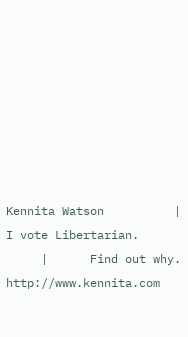Kennita Watson          |  I vote Libertarian.
     |      Find out why.
http://www.kennita.com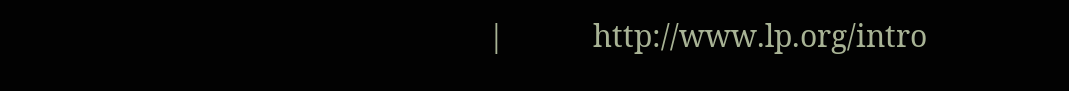|           http://www.lp.org/intro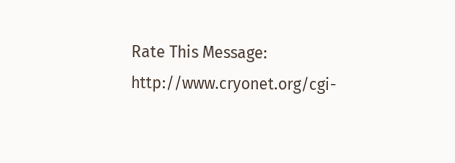Rate This Message: http://www.cryonet.org/cgi-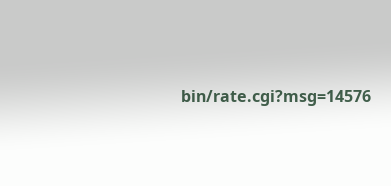bin/rate.cgi?msg=14576